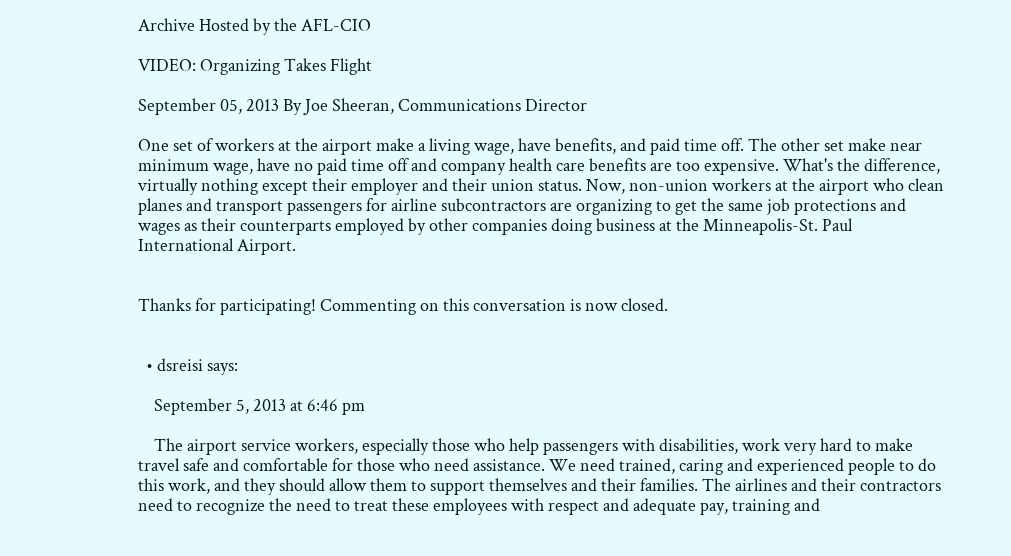Archive Hosted by the AFL-CIO

VIDEO: Organizing Takes Flight

September 05, 2013 By Joe Sheeran, Communications Director

One set of workers at the airport make a living wage, have benefits, and paid time off. The other set make near minimum wage, have no paid time off and company health care benefits are too expensive. What's the difference, virtually nothing except their employer and their union status. Now, non-union workers at the airport who clean planes and transport passengers for airline subcontractors are organizing to get the same job protections and wages as their counterparts employed by other companies doing business at the Minneapolis-St. Paul International Airport.


Thanks for participating! Commenting on this conversation is now closed.


  • dsreisi says:

    September 5, 2013 at 6:46 pm

    The airport service workers, especially those who help passengers with disabilities, work very hard to make travel safe and comfortable for those who need assistance. We need trained, caring and experienced people to do this work, and they should allow them to support themselves and their families. The airlines and their contractors need to recognize the need to treat these employees with respect and adequate pay, training and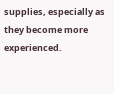supplies, especially as they become more experienced.